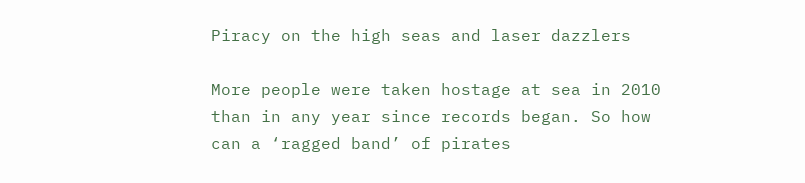Piracy on the high seas and laser dazzlers

More people were taken hostage at sea in 2010 than in any year since records began. So how can a ‘ragged band’ of pirates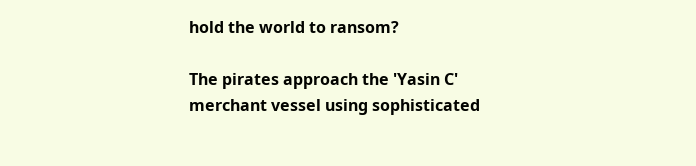hold the world to ransom?

The pirates approach the 'Yasin C' merchant vessel using sophisticated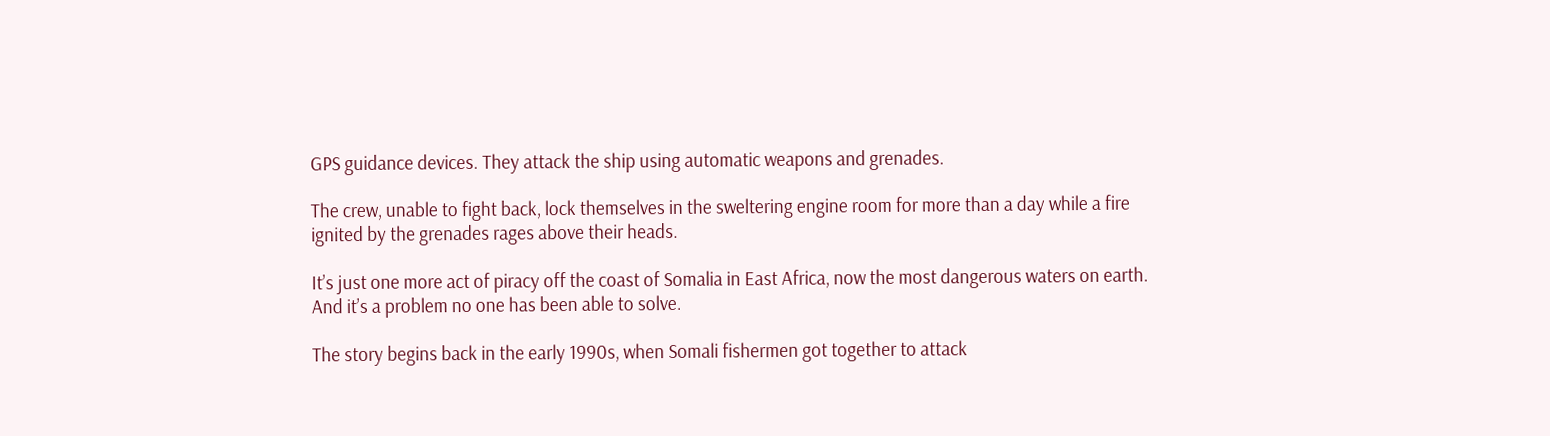GPS guidance devices. They attack the ship using automatic weapons and grenades.

The crew, unable to fight back, lock themselves in the sweltering engine room for more than a day while a fire ignited by the grenades rages above their heads.

It’s just one more act of piracy off the coast of Somalia in East Africa, now the most dangerous waters on earth. And it’s a problem no one has been able to solve.

The story begins back in the early 1990s, when Somali fishermen got together to attack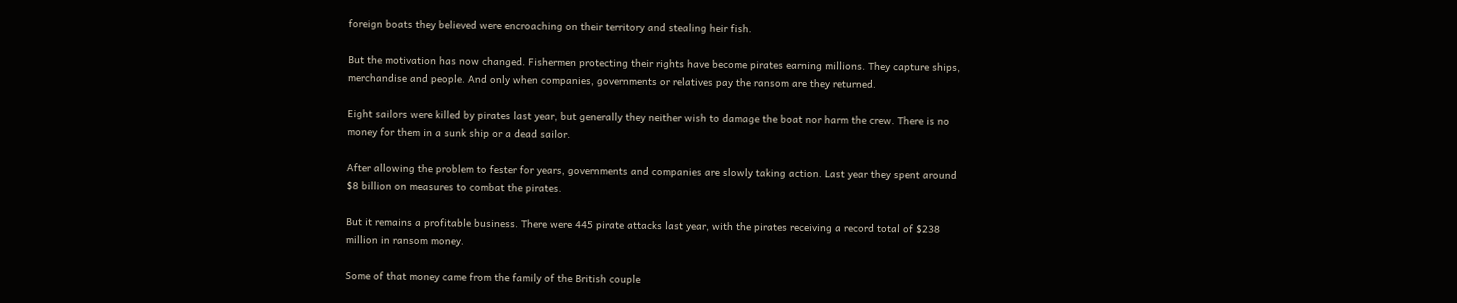foreign boats they believed were encroaching on their territory and stealing heir fish.

But the motivation has now changed. Fishermen protecting their rights have become pirates earning millions. They capture ships, merchandise and people. And only when companies, governments or relatives pay the ransom are they returned.

Eight sailors were killed by pirates last year, but generally they neither wish to damage the boat nor harm the crew. There is no money for them in a sunk ship or a dead sailor.

After allowing the problem to fester for years, governments and companies are slowly taking action. Last year they spent around $8 billion on measures to combat the pirates.

But it remains a profitable business. There were 445 pirate attacks last year, with the pirates receiving a record total of $238 million in ransom money.

Some of that money came from the family of the British couple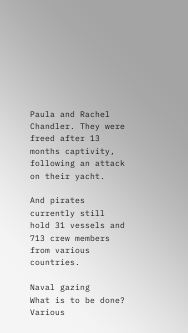Paula and Rachel Chandler. They were freed after 13 months captivity, following an attack on their yacht.

And pirates currently still hold 31 vessels and 713 crew members from various countries.

Naval gazing
What is to be done? Various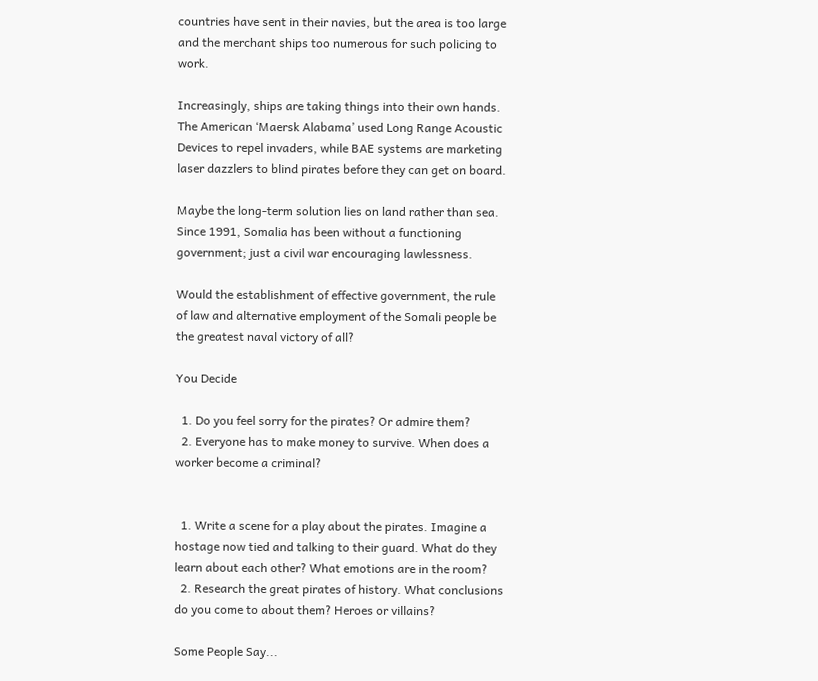countries have sent in their navies, but the area is too large and the merchant ships too numerous for such policing to work.

Increasingly, ships are taking things into their own hands. The American ‘Maersk Alabama’ used Long Range Acoustic Devices to repel invaders, while BAE systems are marketing laser dazzlers to blind pirates before they can get on board.

Maybe the long-term solution lies on land rather than sea. Since 1991, Somalia has been without a functioning government; just a civil war encouraging lawlessness.

Would the establishment of effective government, the rule of law and alternative employment of the Somali people be the greatest naval victory of all?

You Decide

  1. Do you feel sorry for the pirates? Or admire them?
  2. Everyone has to make money to survive. When does a worker become a criminal?


  1. Write a scene for a play about the pirates. Imagine a hostage now tied and talking to their guard. What do they learn about each other? What emotions are in the room?
  2. Research the great pirates of history. What conclusions do you come to about them? Heroes or villains?

Some People Say...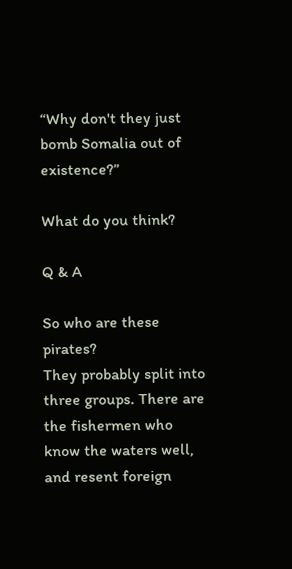“Why don't they just bomb Somalia out of existence?”

What do you think?

Q & A

So who are these pirates?
They probably split into three groups. There are the fishermen who know the waters well, and resent foreign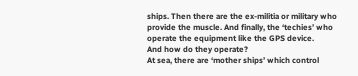ships. Then there are the ex-militia or military who provide the muscle. And finally, the ‘techies’ who operate the equipment like the GPS device.
And how do they operate?
At sea, there are ‘mother ships’ which control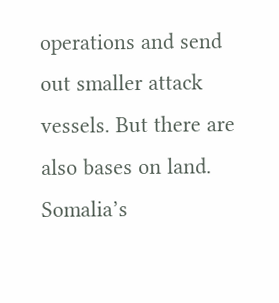operations and send out smaller attack vessels. But there are also bases on land. Somalia’s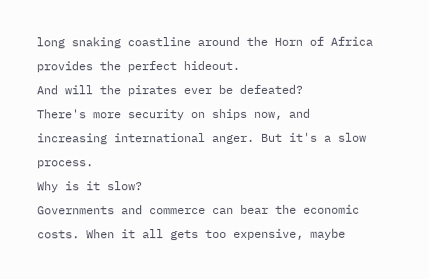long snaking coastline around the Horn of Africa provides the perfect hideout.
And will the pirates ever be defeated?
There's more security on ships now, and increasing international anger. But it's a slow process.
Why is it slow?
Governments and commerce can bear the economic costs. When it all gets too expensive, maybe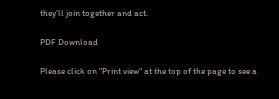they’ll join together and act.

PDF Download

Please click on "Print view" at the top of the page to see a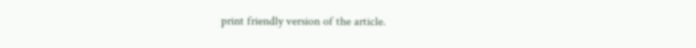print friendly version of the article.